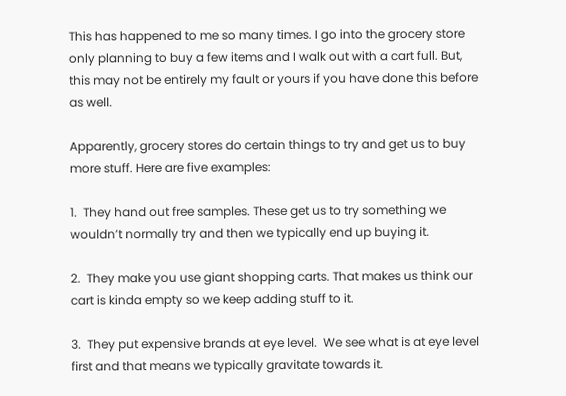This has happened to me so many times. I go into the grocery store only planning to buy a few items and I walk out with a cart full. But, this may not be entirely my fault or yours if you have done this before as well.

Apparently, grocery stores do certain things to try and get us to buy more stuff. Here are five examples:

1.  They hand out free samples. These get us to try something we wouldn’t normally try and then we typically end up buying it.

2.  They make you use giant shopping carts. That makes us think our cart is kinda empty so we keep adding stuff to it.

3.  They put expensive brands at eye level.  We see what is at eye level first and that means we typically gravitate towards it.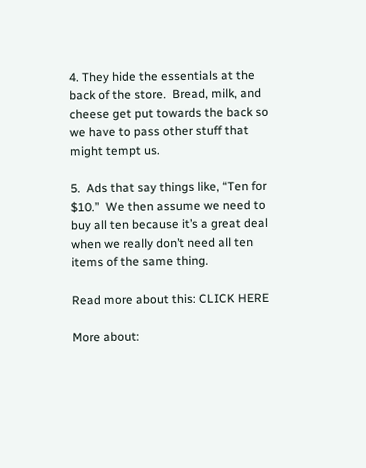4. They hide the essentials at the back of the store.  Bread, milk, and cheese get put towards the back so we have to pass other stuff that might tempt us.

5.  Ads that say things like, “Ten for $10.”  We then assume we need to buy all ten because it’s a great deal when we really don’t need all ten items of the same thing.

Read more about this: CLICK HERE

More about: